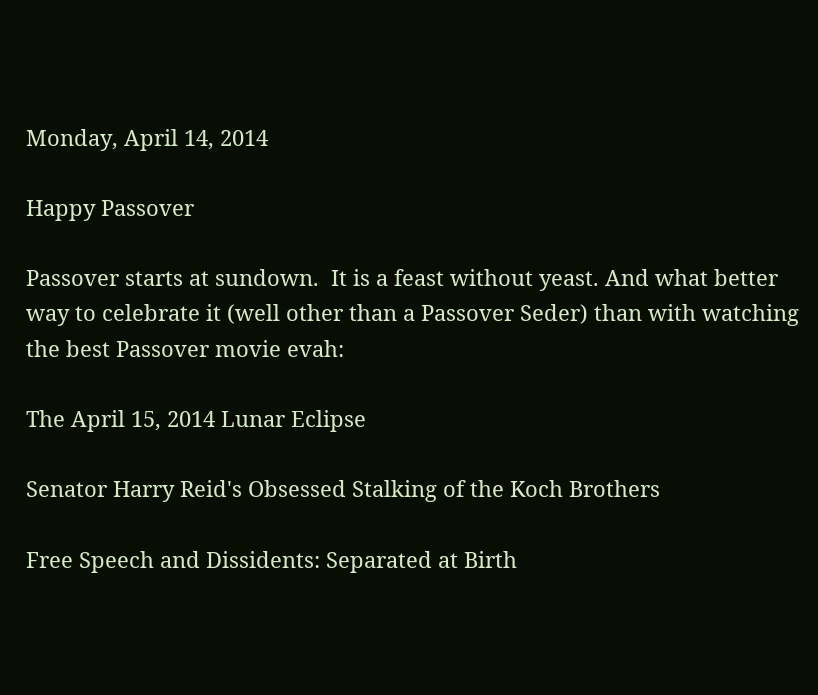Monday, April 14, 2014

Happy Passover

Passover starts at sundown.  It is a feast without yeast. And what better way to celebrate it (well other than a Passover Seder) than with watching the best Passover movie evah:

The April 15, 2014 Lunar Eclipse

Senator Harry Reid's Obsessed Stalking of the Koch Brothers

Free Speech and Dissidents: Separated at Birth